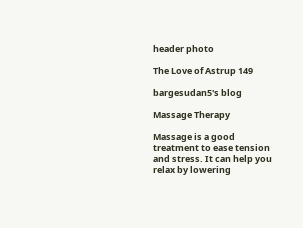header photo

The Love of Astrup 149

bargesudan5's blog

Massage Therapy

Massage is a good treatment to ease tension and stress. It can help you relax by lowering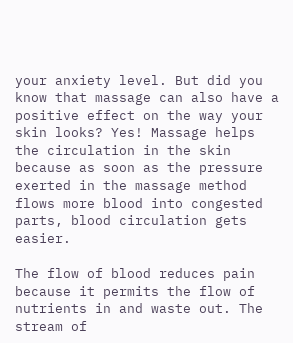your anxiety level. But did you know that massage can also have a positive effect on the way your skin looks? Yes! Massage helps the circulation in the skin because as soon as the pressure exerted in the massage method flows more blood into congested parts, blood circulation gets easier.

The flow of blood reduces pain because it permits the flow of nutrients in and waste out. The stream of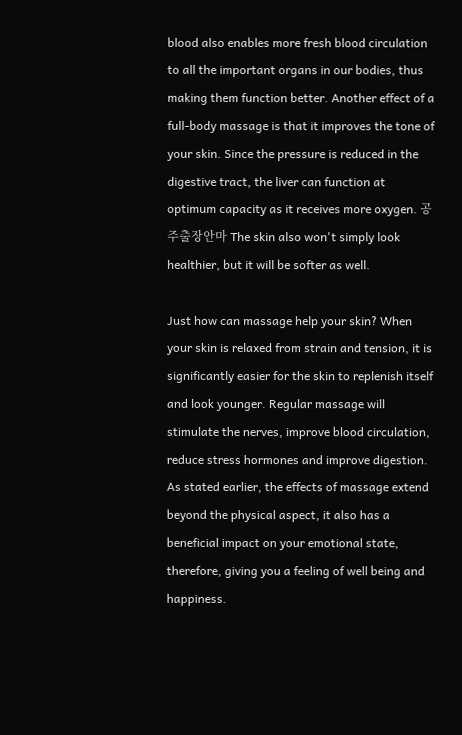blood also enables more fresh blood circulation to all the important organs in our bodies, thus making them function better. Another effect of a full-body massage is that it improves the tone of your skin. Since the pressure is reduced in the digestive tract, the liver can function at optimum capacity as it receives more oxygen. 공주출장안마 The skin also won't simply look healthier, but it will be softer as well.

Just how can massage help your skin? When your skin is relaxed from strain and tension, it is significantly easier for the skin to replenish itself and look younger. Regular massage will stimulate the nerves, improve blood circulation, reduce stress hormones and improve digestion. As stated earlier, the effects of massage extend beyond the physical aspect, it also has a beneficial impact on your emotional state, therefore, giving you a feeling of well being and happiness.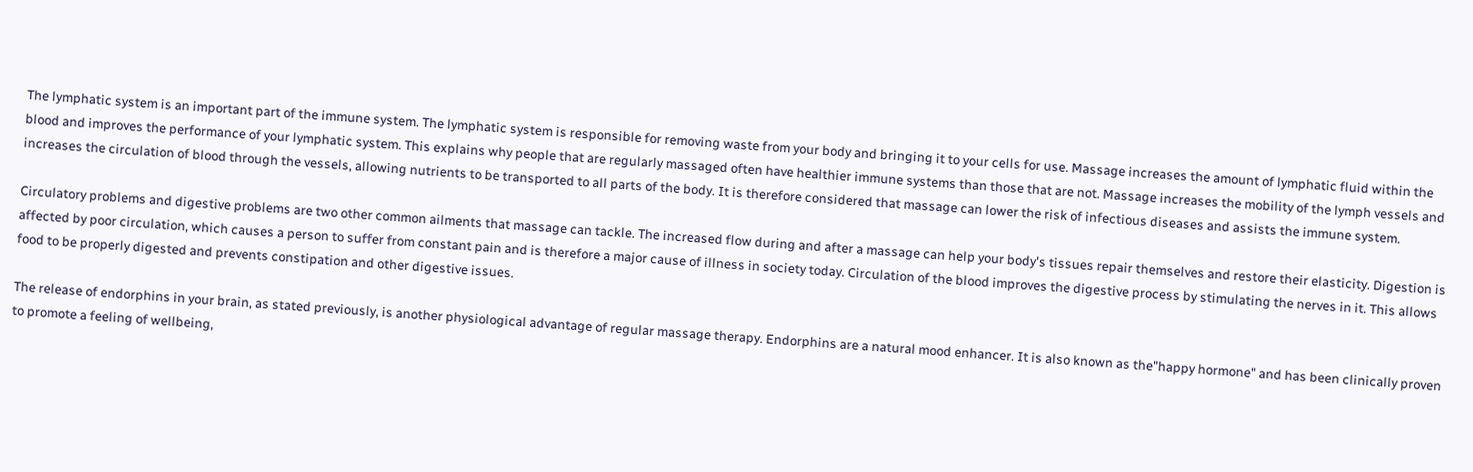The lymphatic system is an important part of the immune system. The lymphatic system is responsible for removing waste from your body and bringing it to your cells for use. Massage increases the amount of lymphatic fluid within the blood and improves the performance of your lymphatic system. This explains why people that are regularly massaged often have healthier immune systems than those that are not. Massage increases the mobility of the lymph vessels and increases the circulation of blood through the vessels, allowing nutrients to be transported to all parts of the body. It is therefore considered that massage can lower the risk of infectious diseases and assists the immune system.

Circulatory problems and digestive problems are two other common ailments that massage can tackle. The increased flow during and after a massage can help your body's tissues repair themselves and restore their elasticity. Digestion is affected by poor circulation, which causes a person to suffer from constant pain and is therefore a major cause of illness in society today. Circulation of the blood improves the digestive process by stimulating the nerves in it. This allows food to be properly digested and prevents constipation and other digestive issues.

The release of endorphins in your brain, as stated previously, is another physiological advantage of regular massage therapy. Endorphins are a natural mood enhancer. It is also known as the"happy hormone" and has been clinically proven to promote a feeling of wellbeing,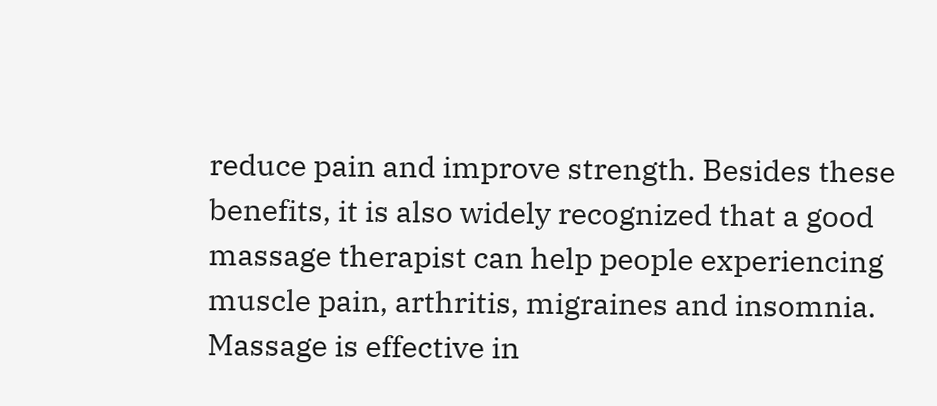reduce pain and improve strength. Besides these benefits, it is also widely recognized that a good massage therapist can help people experiencing muscle pain, arthritis, migraines and insomnia. Massage is effective in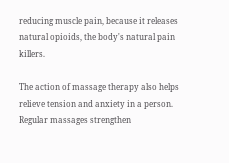reducing muscle pain, because it releases natural opioids, the body's natural pain killers.

The action of massage therapy also helps relieve tension and anxiety in a person. Regular massages strengthen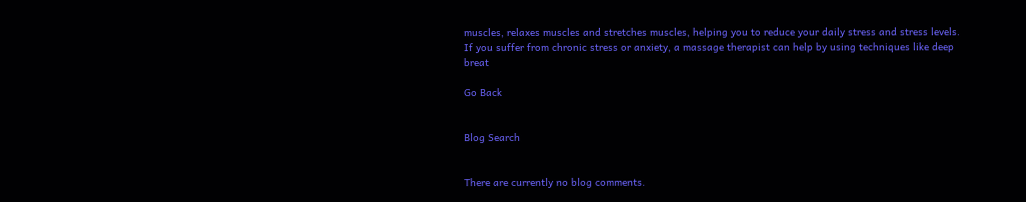muscles, relaxes muscles and stretches muscles, helping you to reduce your daily stress and stress levels. If you suffer from chronic stress or anxiety, a massage therapist can help by using techniques like deep breat

Go Back


Blog Search


There are currently no blog comments.